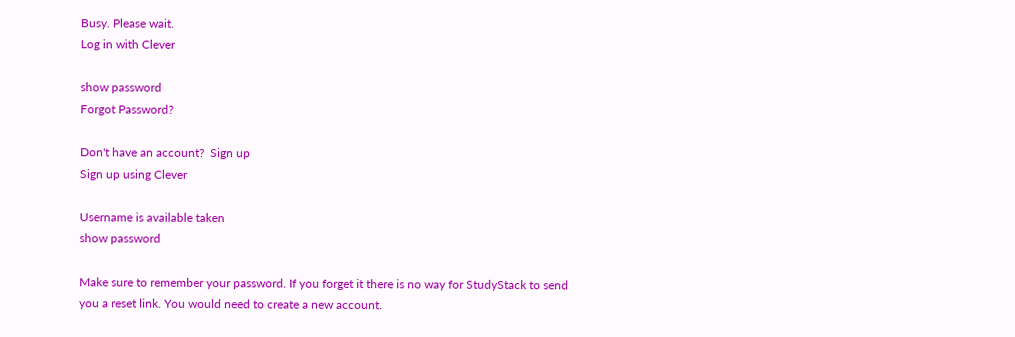Busy. Please wait.
Log in with Clever

show password
Forgot Password?

Don't have an account?  Sign up
Sign up using Clever

Username is available taken
show password

Make sure to remember your password. If you forget it there is no way for StudyStack to send you a reset link. You would need to create a new account.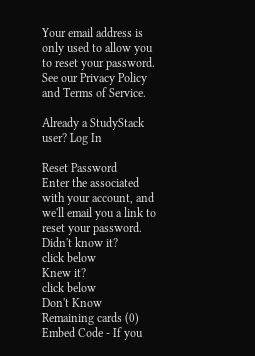Your email address is only used to allow you to reset your password. See our Privacy Policy and Terms of Service.

Already a StudyStack user? Log In

Reset Password
Enter the associated with your account, and we'll email you a link to reset your password.
Didn't know it?
click below
Knew it?
click below
Don't Know
Remaining cards (0)
Embed Code - If you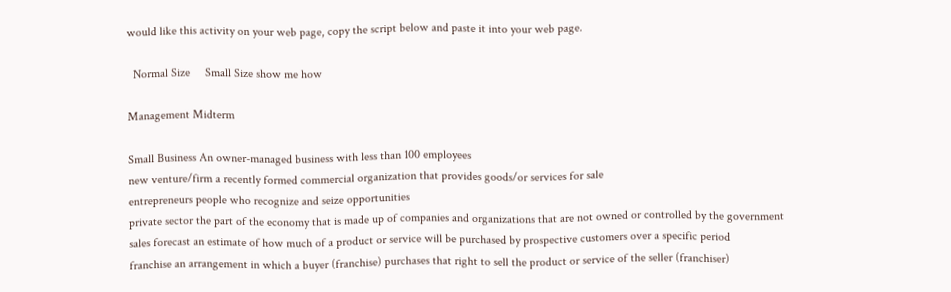would like this activity on your web page, copy the script below and paste it into your web page.

  Normal Size     Small Size show me how

Management Midterm

Small Business An owner-managed business with less than 100 employees
new venture/firm a recently formed commercial organization that provides goods/or services for sale
entrepreneurs people who recognize and seize opportunities
private sector the part of the economy that is made up of companies and organizations that are not owned or controlled by the government
sales forecast an estimate of how much of a product or service will be purchased by prospective customers over a specific period
franchise an arrangement in which a buyer (franchise) purchases that right to sell the product or service of the seller (franchiser)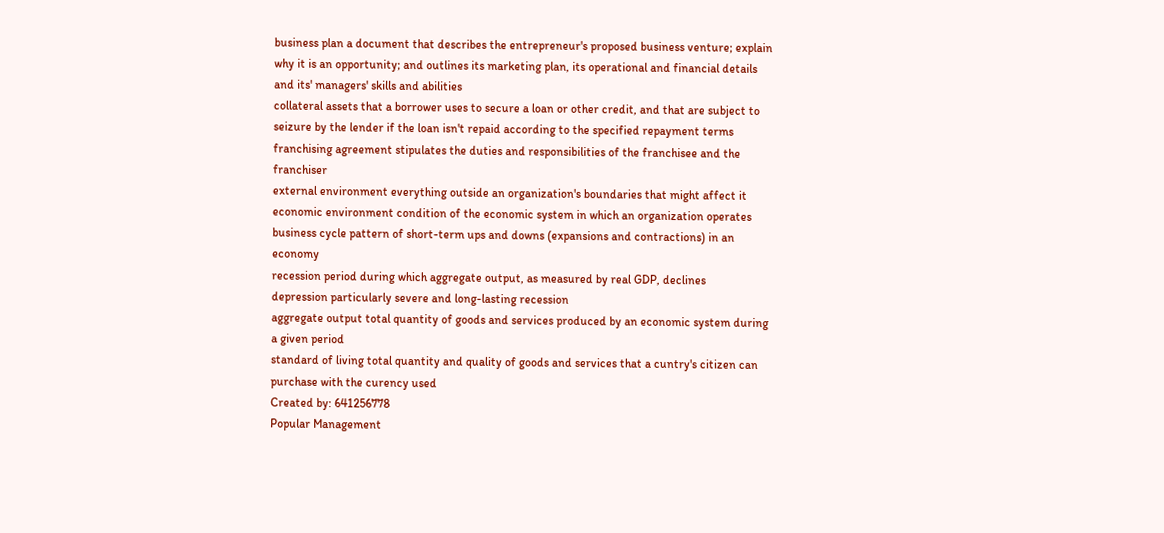business plan a document that describes the entrepreneur's proposed business venture; explain why it is an opportunity; and outlines its marketing plan, its operational and financial details and its' managers' skills and abilities
collateral assets that a borrower uses to secure a loan or other credit, and that are subject to seizure by the lender if the loan isn't repaid according to the specified repayment terms
franchising agreement stipulates the duties and responsibilities of the franchisee and the franchiser
external environment everything outside an organization's boundaries that might affect it
economic environment condition of the economic system in which an organization operates
business cycle pattern of short-term ups and downs (expansions and contractions) in an economy
recession period during which aggregate output, as measured by real GDP, declines
depression particularly severe and long-lasting recession
aggregate output total quantity of goods and services produced by an economic system during a given period
standard of living total quantity and quality of goods and services that a cuntry's citizen can purchase with the curency used
Created by: 641256778
Popular Management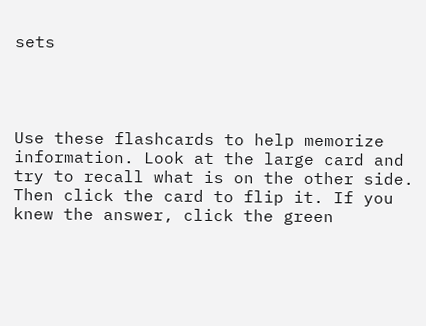sets




Use these flashcards to help memorize information. Look at the large card and try to recall what is on the other side. Then click the card to flip it. If you knew the answer, click the green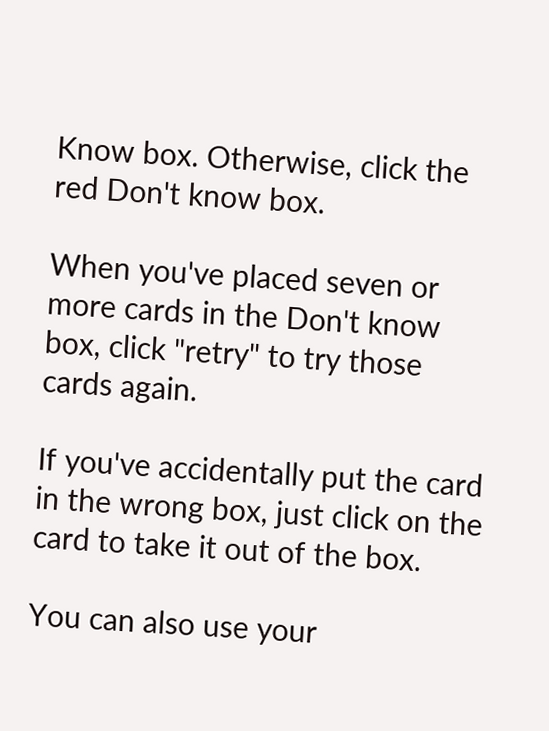Know box. Otherwise, click the red Don't know box.

When you've placed seven or more cards in the Don't know box, click "retry" to try those cards again.

If you've accidentally put the card in the wrong box, just click on the card to take it out of the box.

You can also use your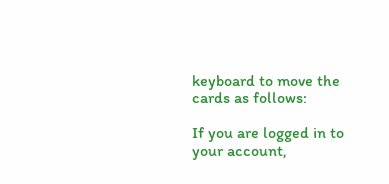keyboard to move the cards as follows:

If you are logged in to your account,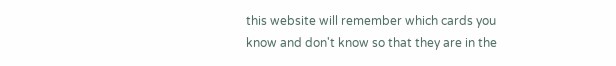this website will remember which cards you know and don't know so that they are in the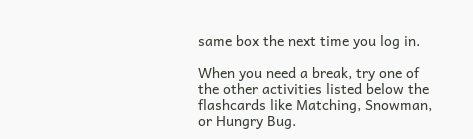same box the next time you log in.

When you need a break, try one of the other activities listed below the flashcards like Matching, Snowman, or Hungry Bug.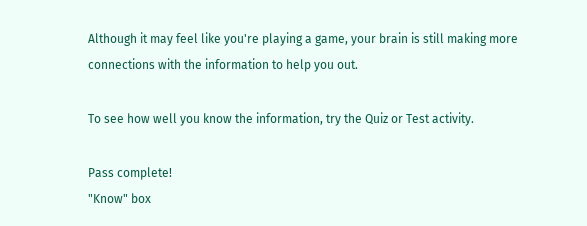Although it may feel like you're playing a game, your brain is still making more connections with the information to help you out.

To see how well you know the information, try the Quiz or Test activity.

Pass complete!
"Know" box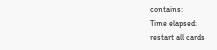contains:
Time elapsed:
restart all cards